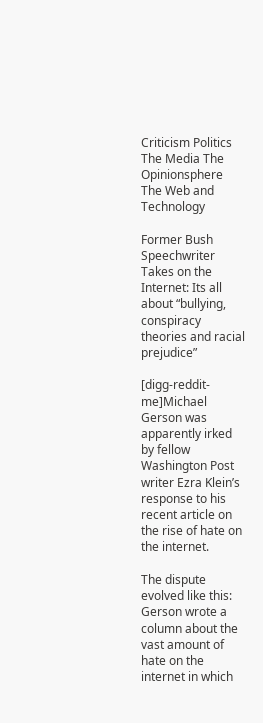Criticism Politics The Media The Opinionsphere The Web and Technology

Former Bush Speechwriter Takes on the Internet: Its all about “bullying, conspiracy theories and racial prejudice”

[digg-reddit-me]Michael Gerson was apparently irked by fellow Washington Post writer Ezra Klein’s response to his recent article on the rise of hate on the internet.

The dispute evolved like this: Gerson wrote a column about the vast amount of hate on the internet in which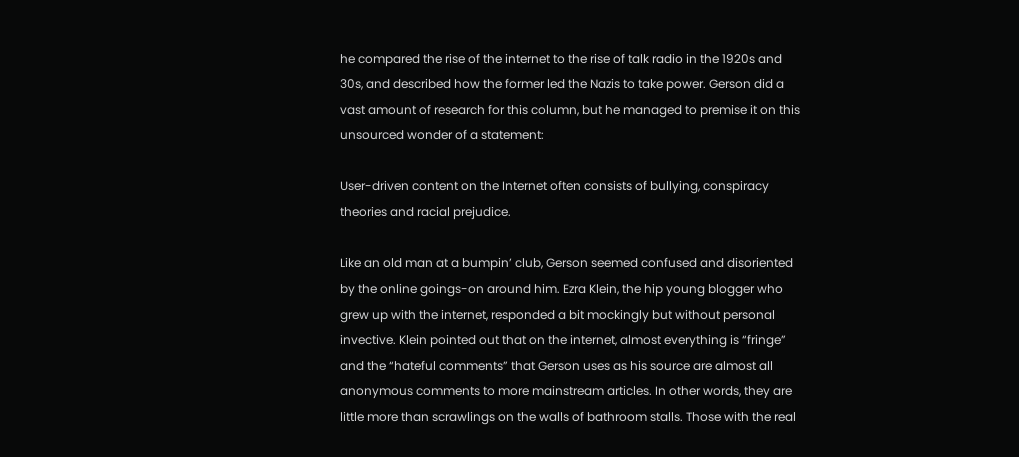he compared the rise of the internet to the rise of talk radio in the 1920s and 30s, and described how the former led the Nazis to take power. Gerson did a vast amount of research for this column, but he managed to premise it on this unsourced wonder of a statement:

User-driven content on the Internet often consists of bullying, conspiracy theories and racial prejudice.

Like an old man at a bumpin’ club, Gerson seemed confused and disoriented by the online goings-on around him. Ezra Klein, the hip young blogger who grew up with the internet, responded a bit mockingly but without personal invective. Klein pointed out that on the internet, almost everything is “fringe” and the “hateful comments” that Gerson uses as his source are almost all anonymous comments to more mainstream articles. In other words, they are little more than scrawlings on the walls of bathroom stalls. Those with the real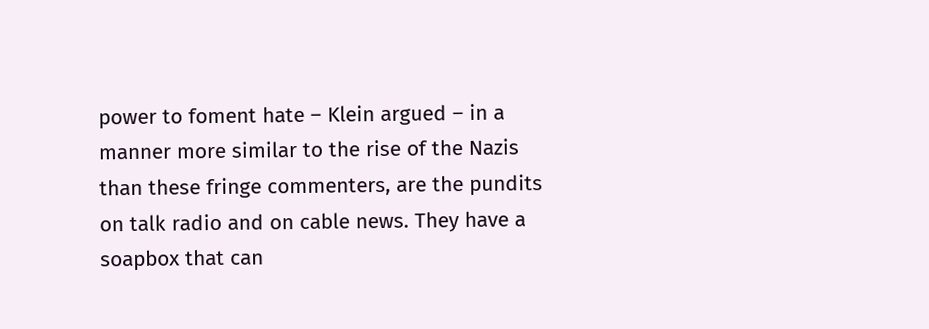power to foment hate – Klein argued – in a manner more similar to the rise of the Nazis than these fringe commenters, are the pundits on talk radio and on cable news. They have a soapbox that can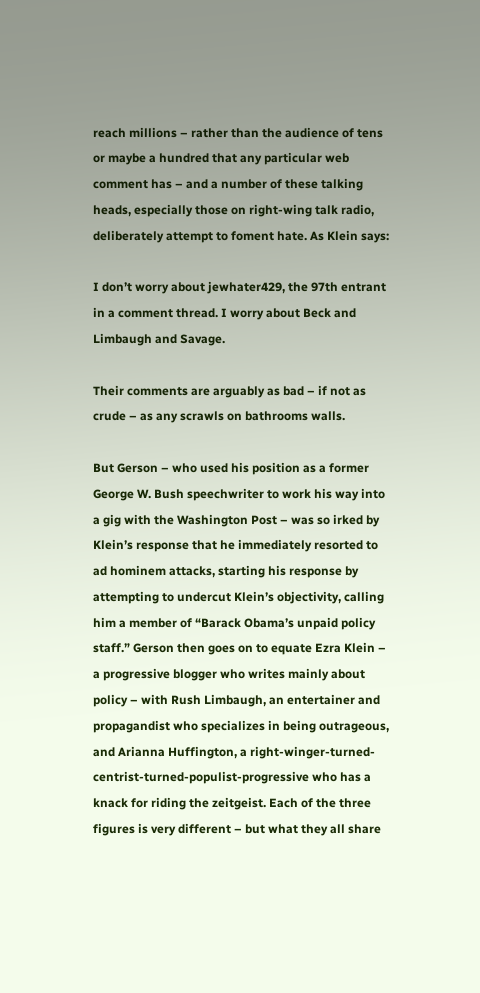reach millions – rather than the audience of tens or maybe a hundred that any particular web comment has – and a number of these talking heads, especially those on right-wing talk radio, deliberately attempt to foment hate. As Klein says:

I don’t worry about jewhater429, the 97th entrant in a comment thread. I worry about Beck and Limbaugh and Savage.

Their comments are arguably as bad – if not as crude – as any scrawls on bathrooms walls.

But Gerson – who used his position as a former George W. Bush speechwriter to work his way into a gig with the Washington Post – was so irked by Klein’s response that he immediately resorted to ad hominem attacks, starting his response by attempting to undercut Klein’s objectivity, calling him a member of “Barack Obama’s unpaid policy staff.” Gerson then goes on to equate Ezra Klein – a progressive blogger who writes mainly about policy – with Rush Limbaugh, an entertainer and propagandist who specializes in being outrageous, and Arianna Huffington, a right-winger-turned-centrist-turned-populist-progressive who has a knack for riding the zeitgeist. Each of the three figures is very different – but what they all share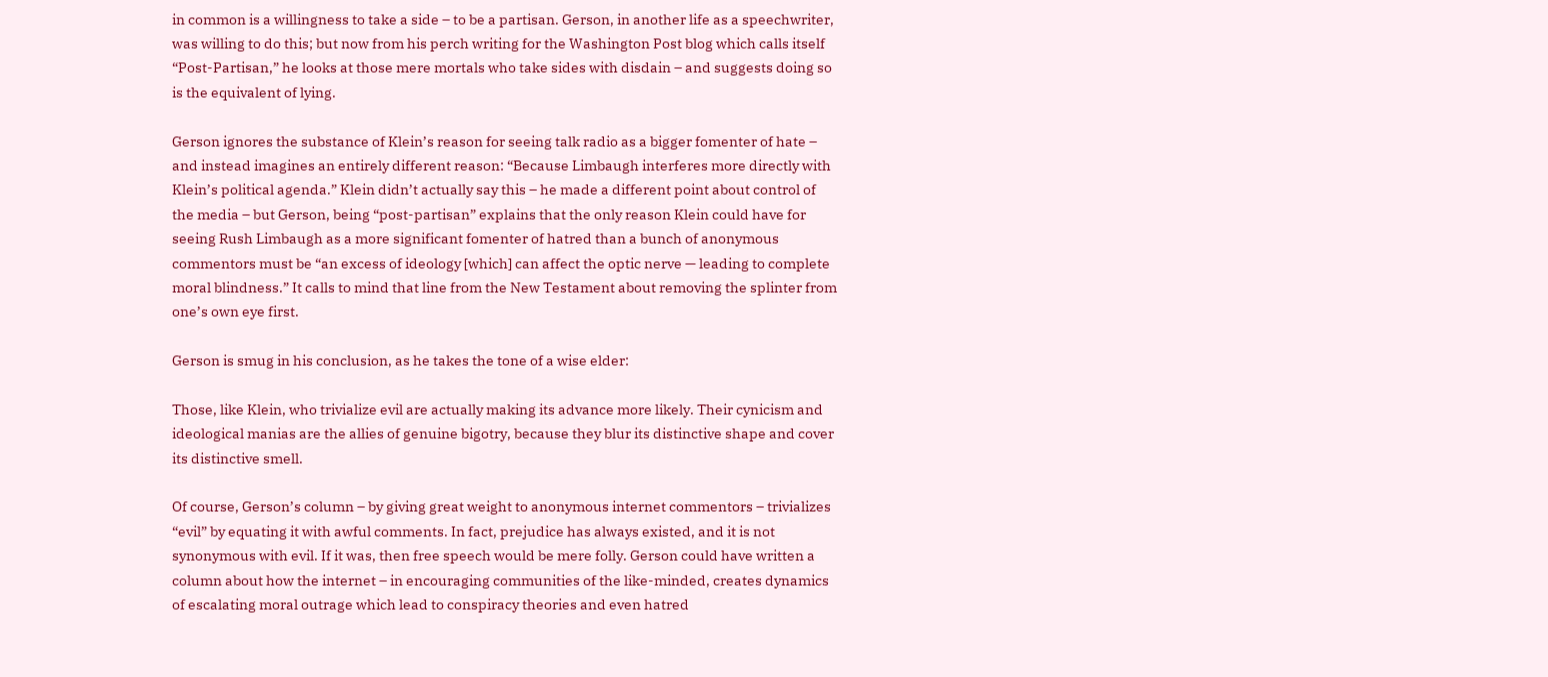in common is a willingness to take a side – to be a partisan. Gerson, in another life as a speechwriter, was willing to do this; but now from his perch writing for the Washington Post blog which calls itself “Post-Partisan,” he looks at those mere mortals who take sides with disdain – and suggests doing so is the equivalent of lying.

Gerson ignores the substance of Klein’s reason for seeing talk radio as a bigger fomenter of hate – and instead imagines an entirely different reason: “Because Limbaugh interferes more directly with Klein’s political agenda.” Klein didn’t actually say this – he made a different point about control of the media – but Gerson, being “post-partisan” explains that the only reason Klein could have for seeing Rush Limbaugh as a more significant fomenter of hatred than a bunch of anonymous commentors must be “an excess of ideology [which] can affect the optic nerve — leading to complete moral blindness.” It calls to mind that line from the New Testament about removing the splinter from one’s own eye first.

Gerson is smug in his conclusion, as he takes the tone of a wise elder:

Those, like Klein, who trivialize evil are actually making its advance more likely. Their cynicism and ideological manias are the allies of genuine bigotry, because they blur its distinctive shape and cover its distinctive smell.

Of course, Gerson’s column – by giving great weight to anonymous internet commentors – trivializes “evil” by equating it with awful comments. In fact, prejudice has always existed, and it is not synonymous with evil. If it was, then free speech would be mere folly. Gerson could have written a column about how the internet – in encouraging communities of the like-minded, creates dynamics of escalating moral outrage which lead to conspiracy theories and even hatred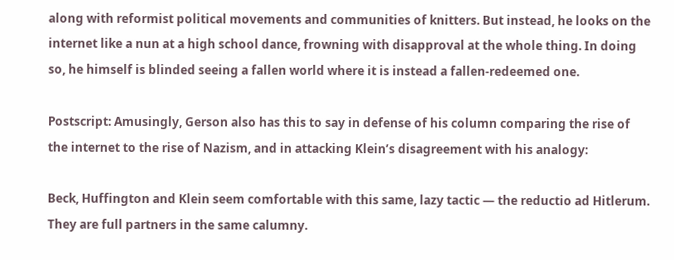along with reformist political movements and communities of knitters. But instead, he looks on the internet like a nun at a high school dance, frowning with disapproval at the whole thing. In doing so, he himself is blinded seeing a fallen world where it is instead a fallen-redeemed one.

Postscript: Amusingly, Gerson also has this to say in defense of his column comparing the rise of the internet to the rise of Nazism, and in attacking Klein’s disagreement with his analogy:

Beck, Huffington and Klein seem comfortable with this same, lazy tactic — the reductio ad Hitlerum. They are full partners in the same calumny.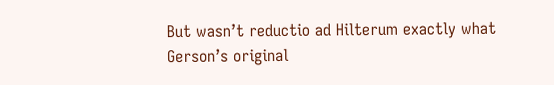But wasn’t reductio ad Hilterum exactly what Gerson’s original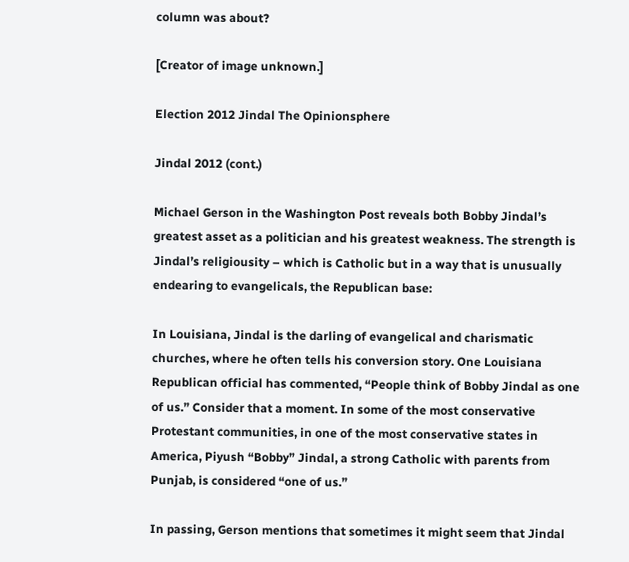column was about?

[Creator of image unknown.]

Election 2012 Jindal The Opinionsphere

Jindal 2012 (cont.)

Michael Gerson in the Washington Post reveals both Bobby Jindal’s greatest asset as a politician and his greatest weakness. The strength is Jindal’s religiousity – which is Catholic but in a way that is unusually endearing to evangelicals, the Republican base:

In Louisiana, Jindal is the darling of evangelical and charismatic churches, where he often tells his conversion story. One Louisiana Republican official has commented, “People think of Bobby Jindal as one of us.” Consider that a moment. In some of the most conservative Protestant communities, in one of the most conservative states in America, Piyush “Bobby” Jindal, a strong Catholic with parents from Punjab, is considered “one of us.”

In passing, Gerson mentions that sometimes it might seem that Jindal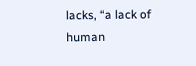lacks, “a lack of human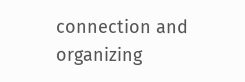connection and organizing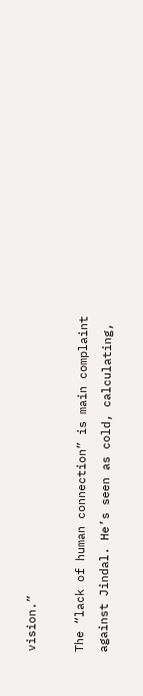vision.”

The “lack of human connection” is main complaint against Jindal. He’s seen as cold, calculating,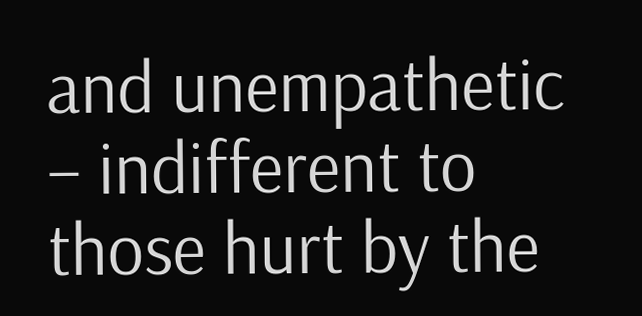and unempathetic – indifferent to those hurt by the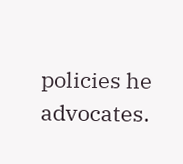policies he advocates.